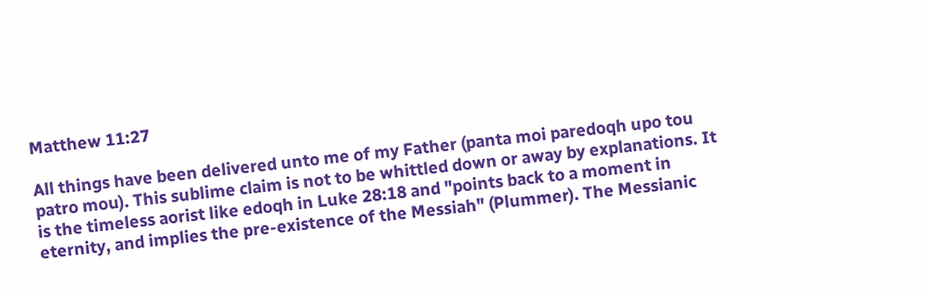Matthew 11:27

All things have been delivered unto me of my Father (panta moi paredoqh upo tou patro mou). This sublime claim is not to be whittled down or away by explanations. It is the timeless aorist like edoqh in Luke 28:18 and "points back to a moment in eternity, and implies the pre-existence of the Messiah" (Plummer). The Messianic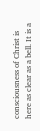consciousness of Christ is here as clear as a bell. It is a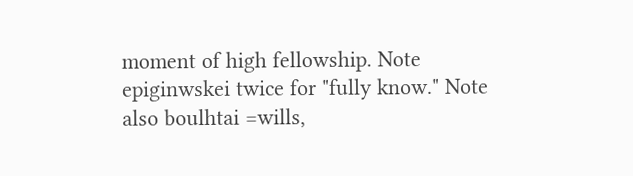moment of high fellowship. Note epiginwskei twice for "fully know." Note also boulhtai =wills,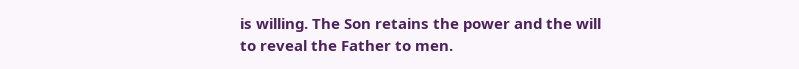is willing. The Son retains the power and the will to reveal the Father to men.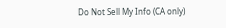Do Not Sell My Info (CA only)